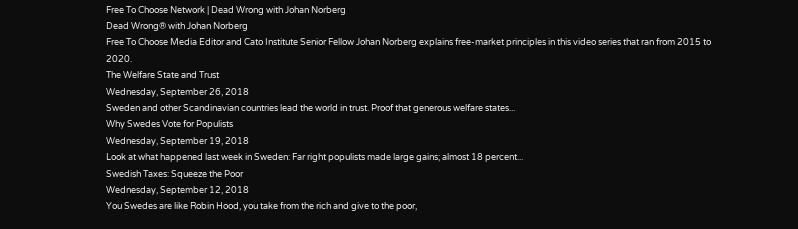Free To Choose Network | Dead Wrong with Johan Norberg
Dead Wrong® with Johan Norberg
Free To Choose Media Editor and Cato Institute Senior Fellow Johan Norberg explains free-market principles in this video series that ran from 2015 to 2020.
The Welfare State and Trust
Wednesday, September 26, 2018
Sweden and other Scandinavian countries lead the world in trust. Proof that generous welfare states...
Why Swedes Vote for Populists
Wednesday, September 19, 2018
Look at what happened last week in Sweden: Far right populists made large gains; almost 18 percent...
Swedish Taxes: Squeeze the Poor
Wednesday, September 12, 2018
You Swedes are like Robin Hood, you take from the rich and give to the poor,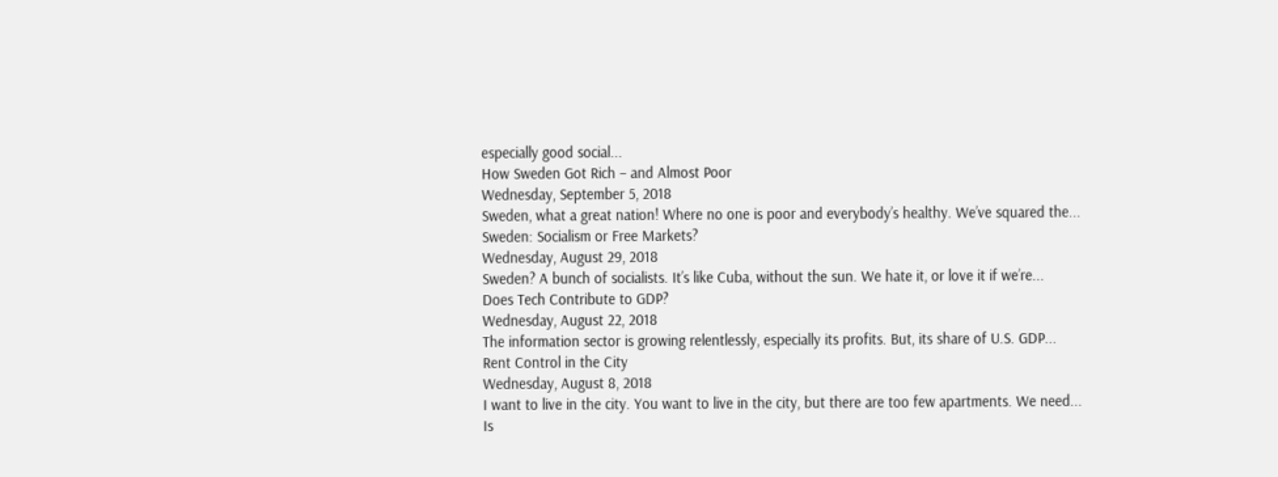especially good social...
How Sweden Got Rich – and Almost Poor
Wednesday, September 5, 2018
Sweden, what a great nation! Where no one is poor and everybody’s healthy. We’ve squared the...
Sweden: Socialism or Free Markets?
Wednesday, August 29, 2018
Sweden? A bunch of socialists. It’s like Cuba, without the sun. We hate it, or love it if we’re...
Does Tech Contribute to GDP?
Wednesday, August 22, 2018
The information sector is growing relentlessly, especially its profits. But, its share of U.S. GDP...
Rent Control in the City
Wednesday, August 8, 2018
I want to live in the city. You want to live in the city, but there are too few apartments. We need...
Is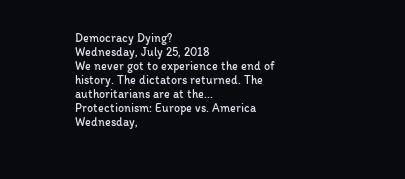Democracy Dying?
Wednesday, July 25, 2018
We never got to experience the end of history. The dictators returned. The authoritarians are at the...
Protectionism: Europe vs. America
Wednesday,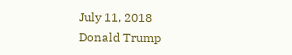July 11, 2018
Donald Trump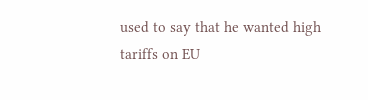used to say that he wanted high tariffs on EU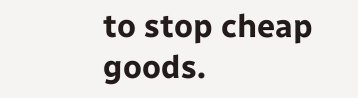to stop cheap goods.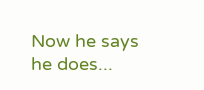Now he says he does...